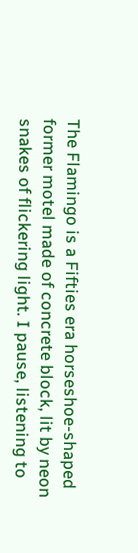The Flamingo is a Fifties era horseshoe-shaped former motel made of concrete block, lit by neon snakes of flickering light. I pause, listening to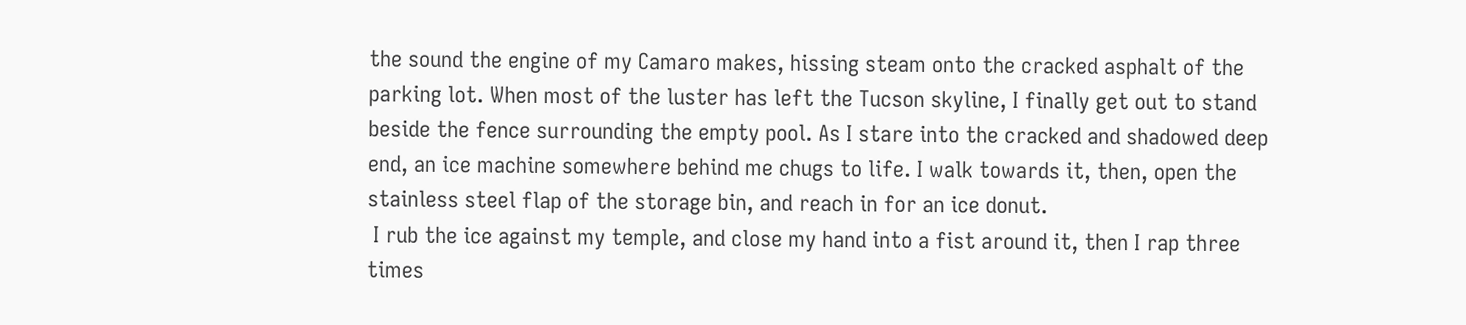the sound the engine of my Camaro makes, hissing steam onto the cracked asphalt of the parking lot. When most of the luster has left the Tucson skyline, I finally get out to stand beside the fence surrounding the empty pool. As I stare into the cracked and shadowed deep end, an ice machine somewhere behind me chugs to life. I walk towards it, then, open the stainless steel flap of the storage bin, and reach in for an ice donut.
 I rub the ice against my temple, and close my hand into a fist around it, then I rap three times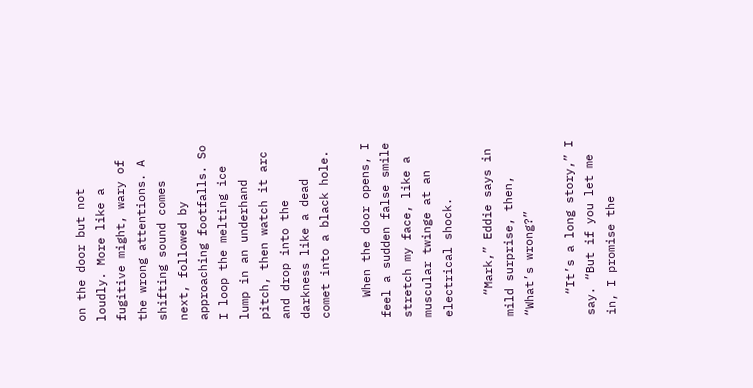on the door but not loudly. More like a fugitive might, wary of the wrong attentions. A shifting sound comes next, followed by approaching footfalls. So I loop the melting ice lump in an underhand pitch, then watch it arc and drop into the darkness like a dead comet into a black hole.

   When the door opens, I feel a sudden false smile stretch my face, like a muscular twinge at an electrical shock.

   “Mark,” Eddie says in mild surprise, then, “What’s wrong?”

   “It’s a long story,” I say. “But if you let me in, I promise the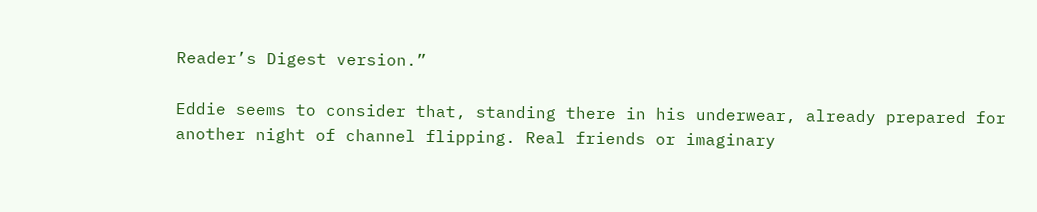Reader’s Digest version.”

Eddie seems to consider that, standing there in his underwear, already prepared for another night of channel flipping. Real friends or imaginary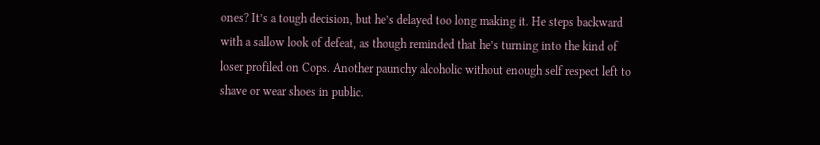ones? It’s a tough decision, but he’s delayed too long making it. He steps backward with a sallow look of defeat, as though reminded that he’s turning into the kind of loser profiled on Cops. Another paunchy alcoholic without enough self respect left to shave or wear shoes in public.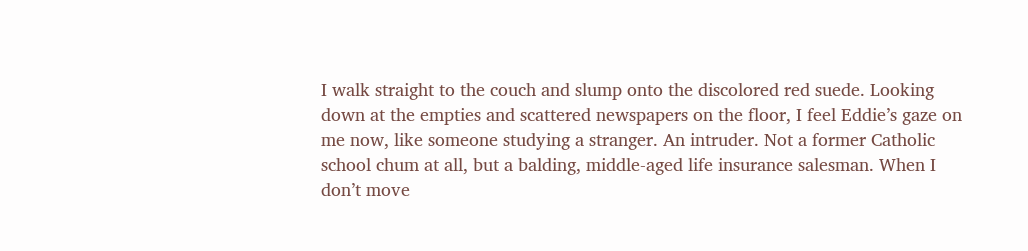I walk straight to the couch and slump onto the discolored red suede. Looking down at the empties and scattered newspapers on the floor, I feel Eddie’s gaze on me now, like someone studying a stranger. An intruder. Not a former Catholic school chum at all, but a balding, middle-aged life insurance salesman. When I don’t move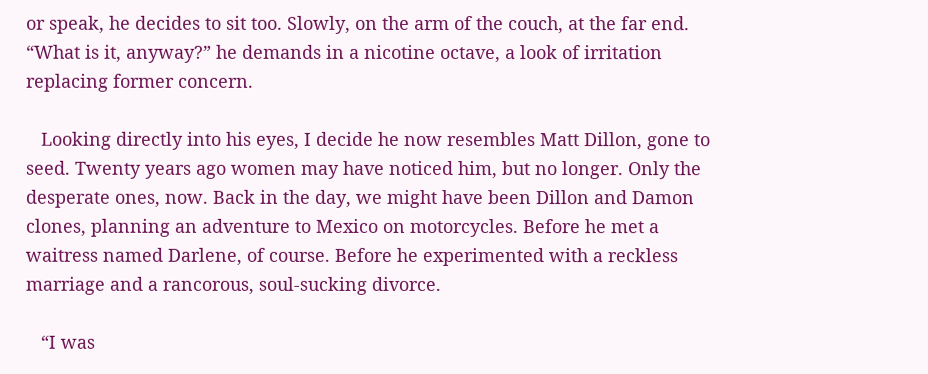or speak, he decides to sit too. Slowly, on the arm of the couch, at the far end. “What is it, anyway?” he demands in a nicotine octave, a look of irritation replacing former concern.

   Looking directly into his eyes, I decide he now resembles Matt Dillon, gone to seed. Twenty years ago women may have noticed him, but no longer. Only the desperate ones, now. Back in the day, we might have been Dillon and Damon clones, planning an adventure to Mexico on motorcycles. Before he met a waitress named Darlene, of course. Before he experimented with a reckless marriage and a rancorous, soul-sucking divorce.

   “I was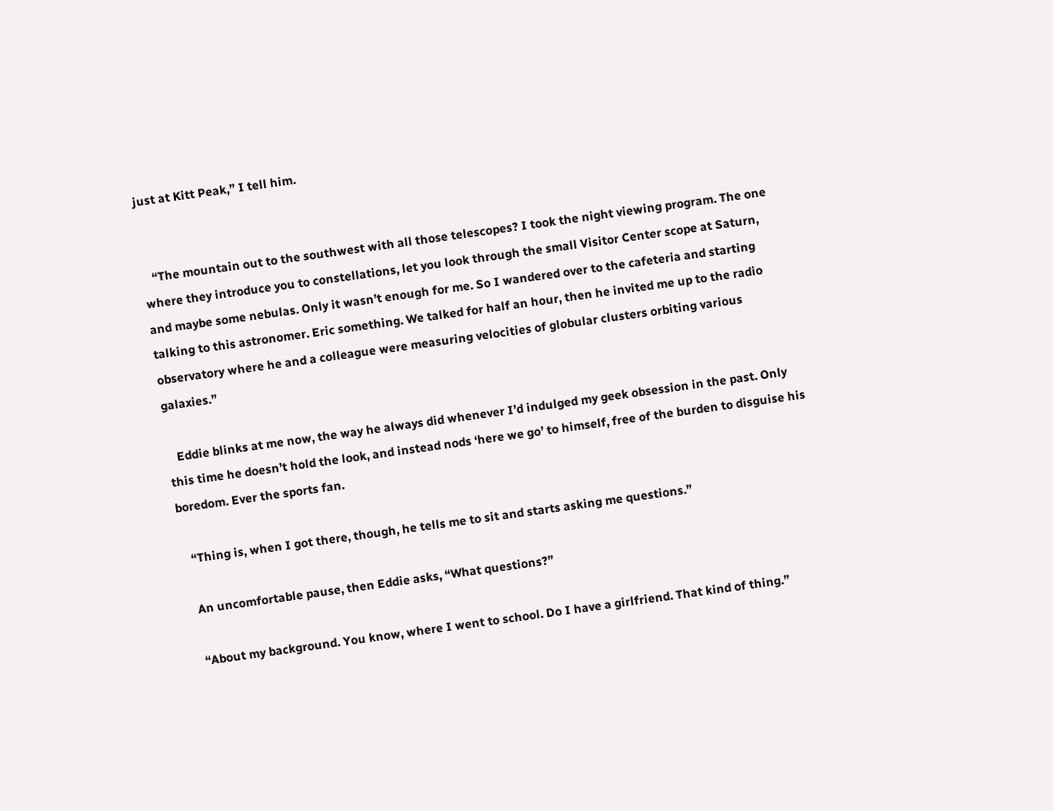just at Kitt Peak,” I tell him.


   “The mountain out to the southwest with all those telescopes? I took the night viewing program. The one where they introduce you to constellations, let you look through the small Visitor Center scope at Saturn, and maybe some nebulas. Only it wasn’t enough for me. So I wandered over to the cafeteria and starting talking to this astronomer. Eric something. We talked for half an hour, then he invited me up to the radio observatory where he and a colleague were measuring velocities of globular clusters orbiting various galaxies.”

   Eddie blinks at me now, the way he always did whenever I’d indulged my geek obsession in the past. Only this time he doesn’t hold the look, and instead nods ‘here we go’ to himself, free of the burden to disguise his boredom. Ever the sports fan.

   “Thing is, when I got there, though, he tells me to sit and starts asking me questions.”

   An uncomfortable pause, then Eddie asks, “What questions?”

   “About my background. You know, where I went to school. Do I have a girlfriend. That kind of thing.”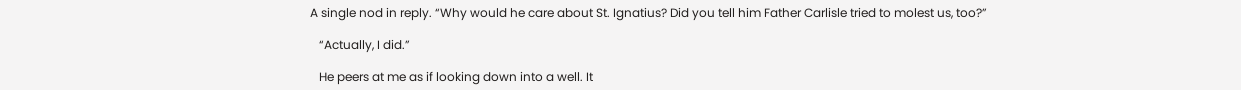A single nod in reply. “Why would he care about St. Ignatius? Did you tell him Father Carlisle tried to molest us, too?”

   “Actually, I did.”

   He peers at me as if looking down into a well. It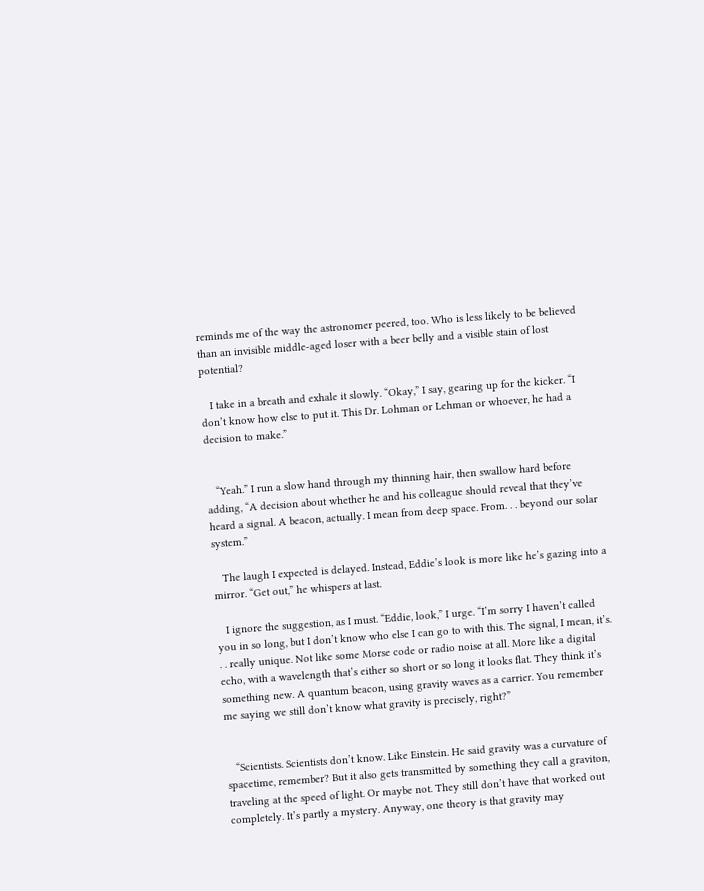reminds me of the way the astronomer peered, too. Who is less likely to be believed than an invisible middle-aged loser with a beer belly and a visible stain of lost potential?

   I take in a breath and exhale it slowly. “Okay,” I say, gearing up for the kicker. “I don’t know how else to put it. This Dr. Lohman or Lehman or whoever, he had a decision to make.”


   “Yeah.” I run a slow hand through my thinning hair, then swallow hard before adding, “A decision about whether he and his colleague should reveal that they’ve heard a signal. A beacon, actually. I mean from deep space. From. . . beyond our solar system.”

   The laugh I expected is delayed. Instead, Eddie’s look is more like he’s gazing into a mirror. “Get out,” he whispers at last.

   I ignore the suggestion, as I must. “Eddie, look,” I urge. “I’m sorry I haven’t called you in so long, but I don’t know who else I can go to with this. The signal, I mean, it’s. . . really unique. Not like some Morse code or radio noise at all. More like a digital echo, with a wavelength that’s either so short or so long it looks flat. They think it’s something new. A quantum beacon, using gravity waves as a carrier. You remember me saying we still don’t know what gravity is precisely, right?”


   “Scientists. Scientists don’t know. Like Einstein. He said gravity was a curvature of spacetime, remember? But it also gets transmitted by something they call a graviton, traveling at the speed of light. Or maybe not. They still don’t have that worked out completely. It’s partly a mystery. Anyway, one theory is that gravity may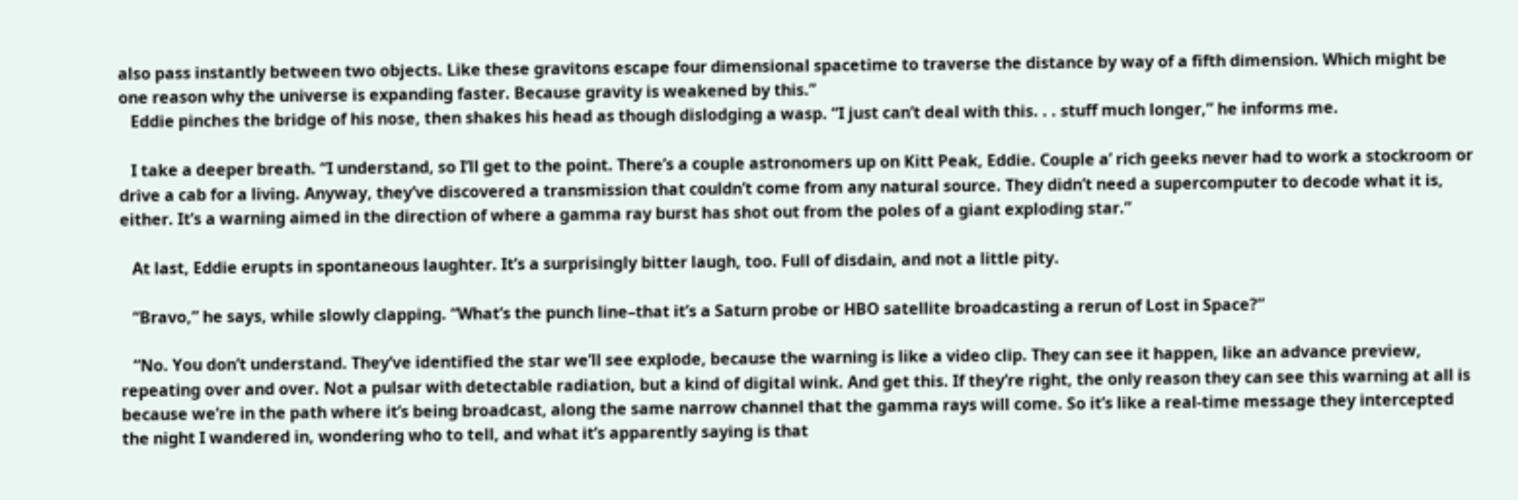also pass instantly between two objects. Like these gravitons escape four dimensional spacetime to traverse the distance by way of a fifth dimension. Which might be one reason why the universe is expanding faster. Because gravity is weakened by this.”
   Eddie pinches the bridge of his nose, then shakes his head as though dislodging a wasp. “I just can’t deal with this. . . stuff much longer,” he informs me.

   I take a deeper breath. “I understand, so I’ll get to the point. There’s a couple astronomers up on Kitt Peak, Eddie. Couple a’ rich geeks never had to work a stockroom or drive a cab for a living. Anyway, they’ve discovered a transmission that couldn’t come from any natural source. They didn’t need a supercomputer to decode what it is, either. It’s a warning aimed in the direction of where a gamma ray burst has shot out from the poles of a giant exploding star.”

   At last, Eddie erupts in spontaneous laughter. It’s a surprisingly bitter laugh, too. Full of disdain, and not a little pity.

   “Bravo,” he says, while slowly clapping. “What’s the punch line–that it’s a Saturn probe or HBO satellite broadcasting a rerun of Lost in Space?”

   “No. You don’t understand. They’ve identified the star we’ll see explode, because the warning is like a video clip. They can see it happen, like an advance preview, repeating over and over. Not a pulsar with detectable radiation, but a kind of digital wink. And get this. If they’re right, the only reason they can see this warning at all is because we’re in the path where it’s being broadcast, along the same narrow channel that the gamma rays will come. So it’s like a real-time message they intercepted the night I wandered in, wondering who to tell, and what it’s apparently saying is that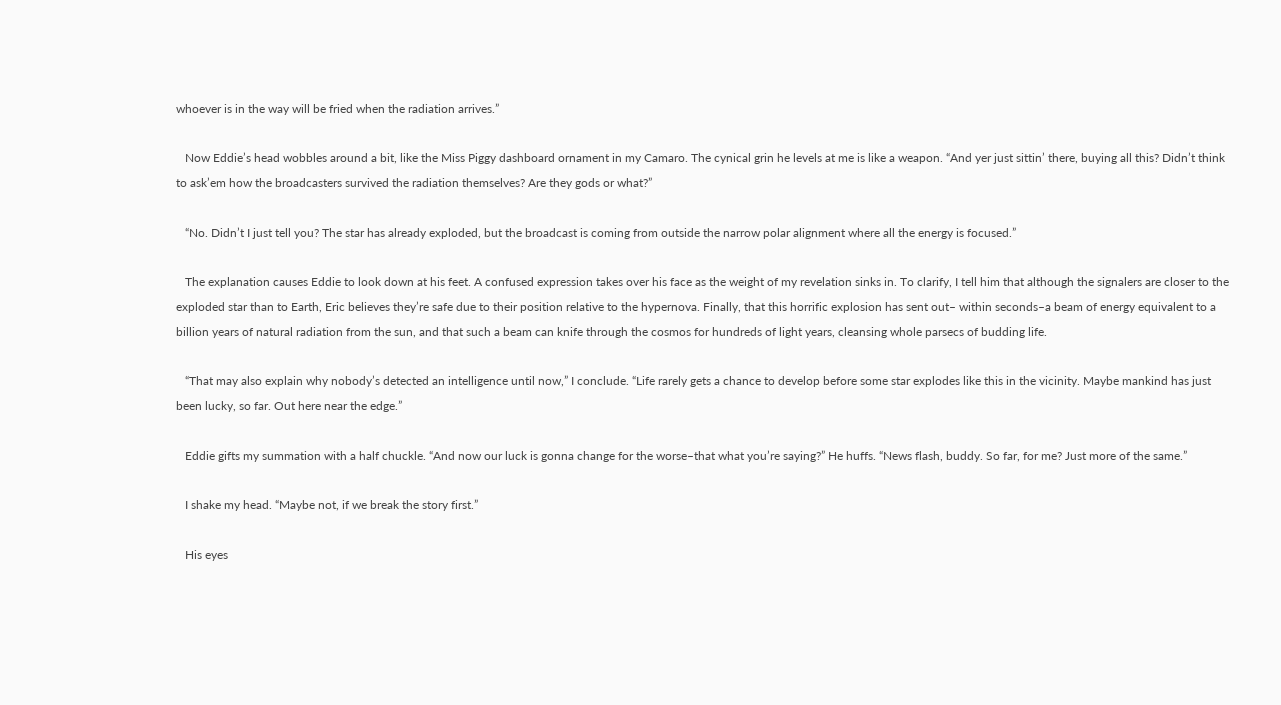whoever is in the way will be fried when the radiation arrives.”

   Now Eddie’s head wobbles around a bit, like the Miss Piggy dashboard ornament in my Camaro. The cynical grin he levels at me is like a weapon. “And yer just sittin’ there, buying all this? Didn’t think to ask’em how the broadcasters survived the radiation themselves? Are they gods or what?”

   “No. Didn’t I just tell you? The star has already exploded, but the broadcast is coming from outside the narrow polar alignment where all the energy is focused.”

   The explanation causes Eddie to look down at his feet. A confused expression takes over his face as the weight of my revelation sinks in. To clarify, I tell him that although the signalers are closer to the exploded star than to Earth, Eric believes they’re safe due to their position relative to the hypernova. Finally, that this horrific explosion has sent out– within seconds–a beam of energy equivalent to a billion years of natural radiation from the sun, and that such a beam can knife through the cosmos for hundreds of light years, cleansing whole parsecs of budding life.

   “That may also explain why nobody’s detected an intelligence until now,” I conclude. “Life rarely gets a chance to develop before some star explodes like this in the vicinity. Maybe mankind has just been lucky, so far. Out here near the edge.”

   Eddie gifts my summation with a half chuckle. “And now our luck is gonna change for the worse–that what you’re saying?” He huffs. “News flash, buddy. So far, for me? Just more of the same.”

   I shake my head. “Maybe not, if we break the story first.”

   His eyes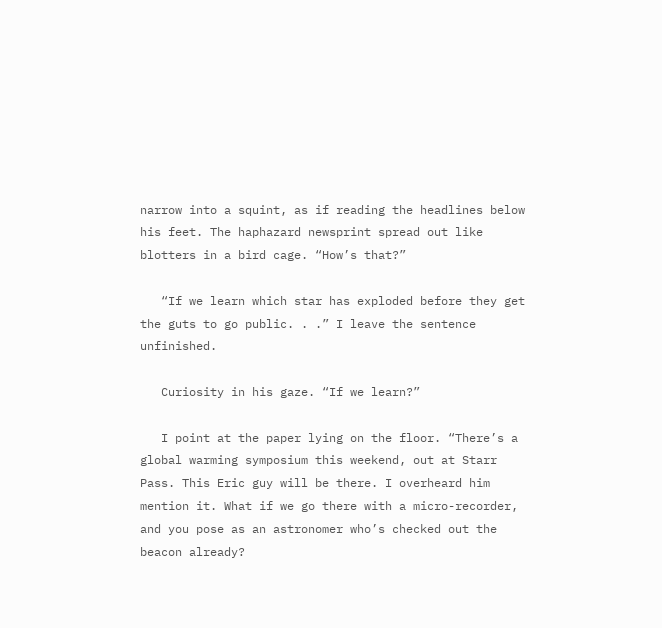narrow into a squint, as if reading the headlines below his feet. The haphazard newsprint spread out like blotters in a bird cage. “How’s that?”

   “If we learn which star has exploded before they get the guts to go public. . .” I leave the sentence unfinished.

   Curiosity in his gaze. “If we learn?”

   I point at the paper lying on the floor. “There’s a global warming symposium this weekend, out at Starr Pass. This Eric guy will be there. I overheard him mention it. What if we go there with a micro-recorder, and you pose as an astronomer who’s checked out the beacon already?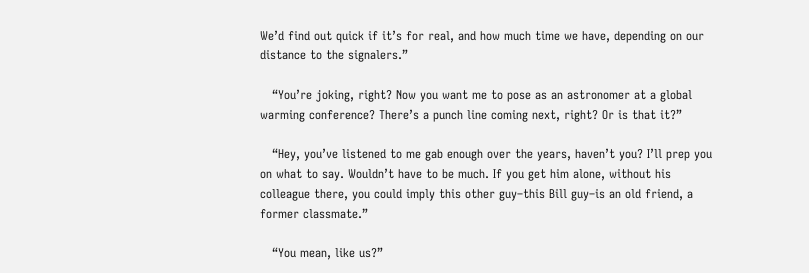We’d find out quick if it’s for real, and how much time we have, depending on our distance to the signalers.”

   “You’re joking, right? Now you want me to pose as an astronomer at a global warming conference? There’s a punch line coming next, right? Or is that it?”

   “Hey, you’ve listened to me gab enough over the years, haven’t you? I’ll prep you on what to say. Wouldn’t have to be much. If you get him alone, without his colleague there, you could imply this other guy–this Bill guy–is an old friend, a former classmate.”

   “You mean, like us?”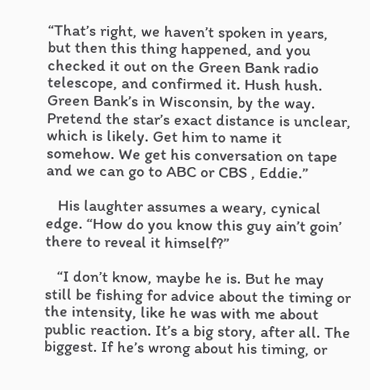“That’s right, we haven’t spoken in years, but then this thing happened, and you checked it out on the Green Bank radio telescope, and confirmed it. Hush hush. Green Bank’s in Wisconsin, by the way. Pretend the star’s exact distance is unclear, which is likely. Get him to name it somehow. We get his conversation on tape and we can go to ABC or CBS , Eddie.”

   His laughter assumes a weary, cynical edge. “How do you know this guy ain’t goin’ there to reveal it himself?”

   “I don’t know, maybe he is. But he may still be fishing for advice about the timing or the intensity, like he was with me about public reaction. It’s a big story, after all. The biggest. If he’s wrong about his timing, or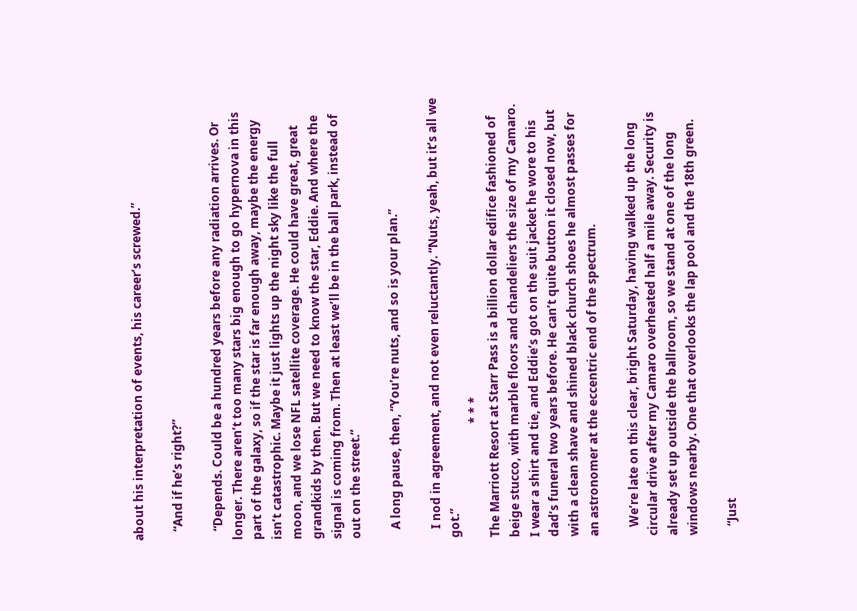about his interpretation of events, his career’s screwed.”

   “And if he’s right?”

   “Depends. Could be a hundred years before any radiation arrives. Or longer. There aren’t too many stars big enough to go hypernova in this part of the galaxy, so if the star is far enough away, maybe the energy isn’t catastrophic. Maybe it just lights up the night sky like the full moon, and we lose NFL satellite coverage. He could have great, great grandkids by then. But we need to know the star, Eddie. And where the signal is coming from. Then at least we’ll be in the ball park, instead of out on the street.”

   A long pause, then, “You’re nuts, and so is your plan.”

   I nod in agreement, and not even reluctantly. “Nuts, yeah, but it’s all we got.”
                                      * * *
The Marriott Resort at Starr Pass is a billion dollar edifice fashioned of beige stucco, with marble floors and chandeliers the size of my Camaro. I wear a shirt and tie, and Eddie’s got on the suit jacket he wore to his dad’s funeral two years before. He can’t quite button it closed now, but with a clean shave and shined black church shoes he almost passes for an astronomer at the eccentric end of the spectrum.

   We’re late on this clear, bright Saturday, having walked up the long circular drive after my Camaro overheated half a mile away. Security is already set up outside the ballroom, so we stand at one of the long windows nearby. One that overlooks the lap pool and the 18th green.

   “Just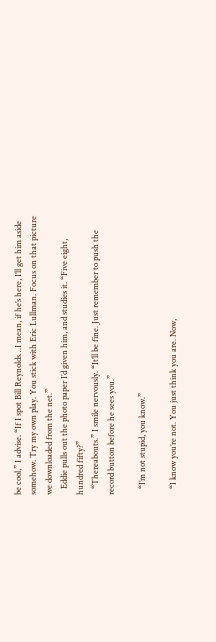be cool,” I advise. “If I spot Bill Reynolds…I mean, if he’s here, I’ll get him aside somehow. Try my own play. You stick with Eric Lullman. Focus on that picture we downloaded from the net.”
   Eddie pulls out the photo paper I’d given him, and studies it. “Five eight, hundred fifty?”
   “Thereabouts.” I smile nervously. “It’ll be fine. Just remember to push the record button before he sees you.”

   “I’m not stupid, you know.”

   “I know you’re not. You just think you are. Now,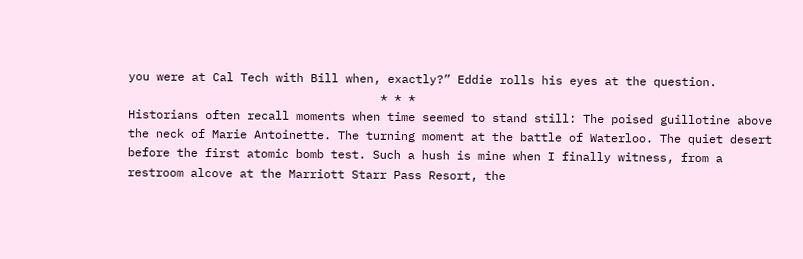you were at Cal Tech with Bill when, exactly?” Eddie rolls his eyes at the question.
                                    * * *
Historians often recall moments when time seemed to stand still: The poised guillotine above the neck of Marie Antoinette. The turning moment at the battle of Waterloo. The quiet desert before the first atomic bomb test. Such a hush is mine when I finally witness, from a restroom alcove at the Marriott Starr Pass Resort, the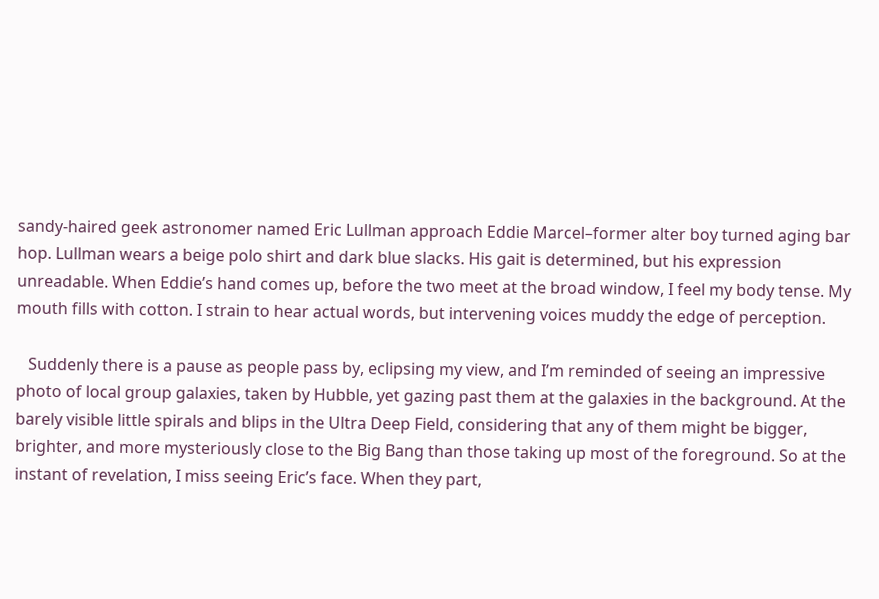sandy-haired geek astronomer named Eric Lullman approach Eddie Marcel–former alter boy turned aging bar hop. Lullman wears a beige polo shirt and dark blue slacks. His gait is determined, but his expression unreadable. When Eddie’s hand comes up, before the two meet at the broad window, I feel my body tense. My mouth fills with cotton. I strain to hear actual words, but intervening voices muddy the edge of perception.

   Suddenly there is a pause as people pass by, eclipsing my view, and I’m reminded of seeing an impressive photo of local group galaxies, taken by Hubble, yet gazing past them at the galaxies in the background. At the barely visible little spirals and blips in the Ultra Deep Field, considering that any of them might be bigger, brighter, and more mysteriously close to the Big Bang than those taking up most of the foreground. So at the instant of revelation, I miss seeing Eric’s face. When they part,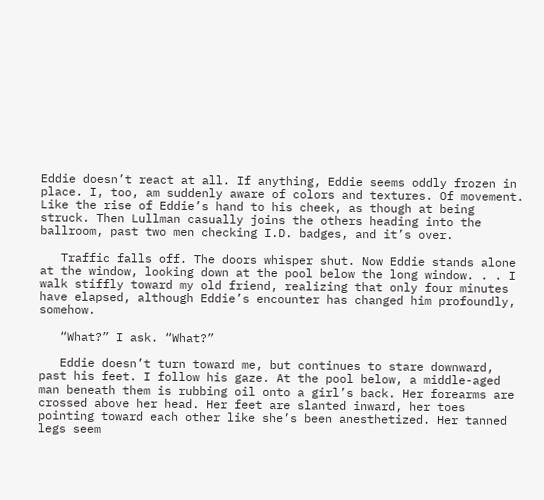Eddie doesn’t react at all. If anything, Eddie seems oddly frozen in place. I, too, am suddenly aware of colors and textures. Of movement. Like the rise of Eddie’s hand to his cheek, as though at being struck. Then Lullman casually joins the others heading into the ballroom, past two men checking I.D. badges, and it’s over.

   Traffic falls off. The doors whisper shut. Now Eddie stands alone at the window, looking down at the pool below the long window. . . I walk stiffly toward my old friend, realizing that only four minutes have elapsed, although Eddie’s encounter has changed him profoundly, somehow.

   “What?” I ask. “What?”

   Eddie doesn’t turn toward me, but continues to stare downward, past his feet. I follow his gaze. At the pool below, a middle-aged man beneath them is rubbing oil onto a girl’s back. Her forearms are crossed above her head. Her feet are slanted inward, her toes pointing toward each other like she’s been anesthetized. Her tanned legs seem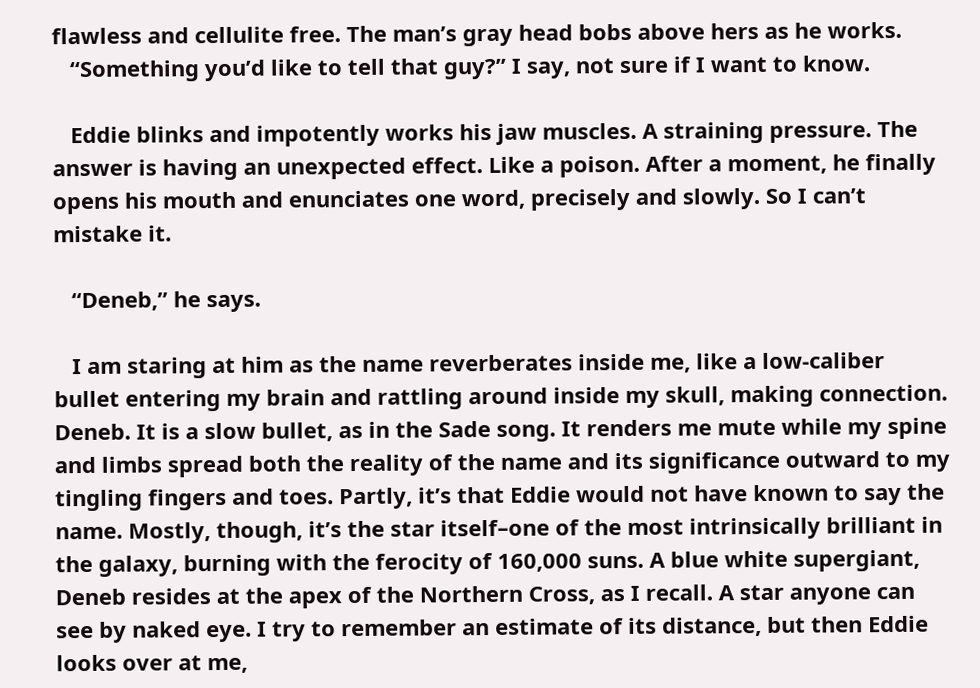flawless and cellulite free. The man’s gray head bobs above hers as he works.
   “Something you’d like to tell that guy?” I say, not sure if I want to know.

   Eddie blinks and impotently works his jaw muscles. A straining pressure. The answer is having an unexpected effect. Like a poison. After a moment, he finally opens his mouth and enunciates one word, precisely and slowly. So I can’t mistake it.

   “Deneb,” he says.

   I am staring at him as the name reverberates inside me, like a low-caliber bullet entering my brain and rattling around inside my skull, making connection. Deneb. It is a slow bullet, as in the Sade song. It renders me mute while my spine and limbs spread both the reality of the name and its significance outward to my tingling fingers and toes. Partly, it’s that Eddie would not have known to say the name. Mostly, though, it’s the star itself–one of the most intrinsically brilliant in the galaxy, burning with the ferocity of 160,000 suns. A blue white supergiant, Deneb resides at the apex of the Northern Cross, as I recall. A star anyone can see by naked eye. I try to remember an estimate of its distance, but then Eddie looks over at me,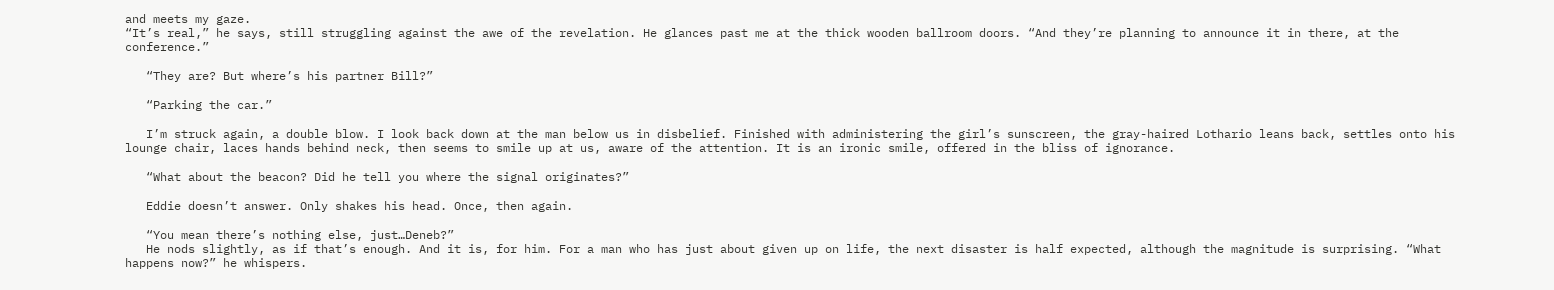and meets my gaze.
“It’s real,” he says, still struggling against the awe of the revelation. He glances past me at the thick wooden ballroom doors. “And they’re planning to announce it in there, at the conference.”

   “They are? But where’s his partner Bill?”

   “Parking the car.”

   I’m struck again, a double blow. I look back down at the man below us in disbelief. Finished with administering the girl’s sunscreen, the gray-haired Lothario leans back, settles onto his lounge chair, laces hands behind neck, then seems to smile up at us, aware of the attention. It is an ironic smile, offered in the bliss of ignorance.

   “What about the beacon? Did he tell you where the signal originates?”

   Eddie doesn’t answer. Only shakes his head. Once, then again.

   “You mean there’s nothing else, just…Deneb?”
   He nods slightly, as if that’s enough. And it is, for him. For a man who has just about given up on life, the next disaster is half expected, although the magnitude is surprising. “What happens now?” he whispers.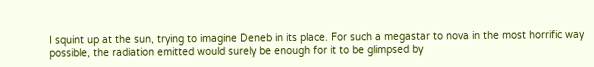I squint up at the sun, trying to imagine Deneb in its place. For such a megastar to nova in the most horrific way possible, the radiation emitted would surely be enough for it to be glimpsed by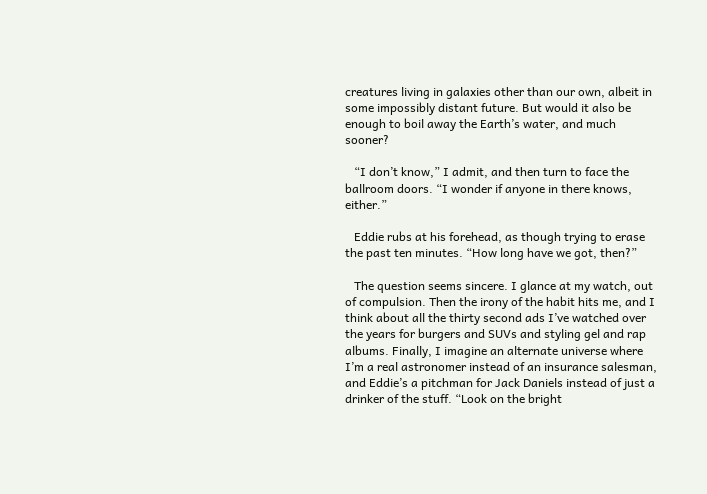creatures living in galaxies other than our own, albeit in some impossibly distant future. But would it also be enough to boil away the Earth’s water, and much sooner?

   “I don’t know,” I admit, and then turn to face the ballroom doors. “I wonder if anyone in there knows, either.”

   Eddie rubs at his forehead, as though trying to erase the past ten minutes. “How long have we got, then?”

   The question seems sincere. I glance at my watch, out of compulsion. Then the irony of the habit hits me, and I think about all the thirty second ads I’ve watched over the years for burgers and SUVs and styling gel and rap albums. Finally, I imagine an alternate universe where I’m a real astronomer instead of an insurance salesman, and Eddie’s a pitchman for Jack Daniels instead of just a drinker of the stuff. “Look on the bright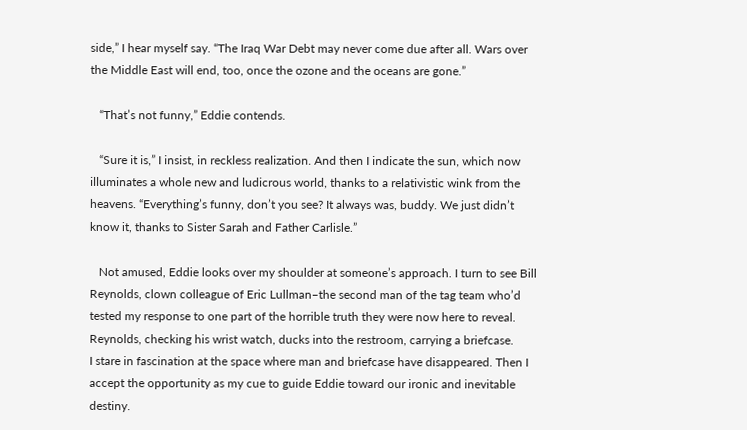side,” I hear myself say. “The Iraq War Debt may never come due after all. Wars over the Middle East will end, too, once the ozone and the oceans are gone.”

   “That’s not funny,” Eddie contends.

   “Sure it is,” I insist, in reckless realization. And then I indicate the sun, which now illuminates a whole new and ludicrous world, thanks to a relativistic wink from the heavens. “Everything’s funny, don’t you see? It always was, buddy. We just didn’t know it, thanks to Sister Sarah and Father Carlisle.”

   Not amused, Eddie looks over my shoulder at someone’s approach. I turn to see Bill Reynolds, clown colleague of Eric Lullman–the second man of the tag team who’d tested my response to one part of the horrible truth they were now here to reveal. Reynolds, checking his wrist watch, ducks into the restroom, carrying a briefcase.
I stare in fascination at the space where man and briefcase have disappeared. Then I accept the opportunity as my cue to guide Eddie toward our ironic and inevitable destiny.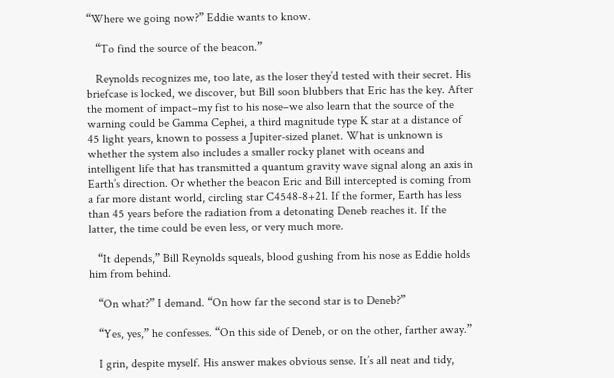“Where we going now?” Eddie wants to know.

   “To find the source of the beacon.”

   Reynolds recognizes me, too late, as the loser they’d tested with their secret. His briefcase is locked, we discover, but Bill soon blubbers that Eric has the key. After the moment of impact–my fist to his nose–we also learn that the source of the warning could be Gamma Cephei, a third magnitude type K star at a distance of 45 light years, known to possess a Jupiter-sized planet. What is unknown is whether the system also includes a smaller rocky planet with oceans and intelligent life that has transmitted a quantum gravity wave signal along an axis in Earth’s direction. Or whether the beacon Eric and Bill intercepted is coming from a far more distant world, circling star C4548-8+21. If the former, Earth has less than 45 years before the radiation from a detonating Deneb reaches it. If the latter, the time could be even less, or very much more.

   “It depends,” Bill Reynolds squeals, blood gushing from his nose as Eddie holds him from behind.

   “On what?” I demand. “On how far the second star is to Deneb?”

   “Yes, yes,” he confesses. “On this side of Deneb, or on the other, farther away.”

   I grin, despite myself. His answer makes obvious sense. It’s all neat and tidy,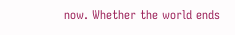now. Whether the world ends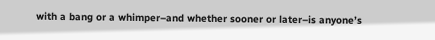with a bang or a whimper–and whether sooner or later–is anyone’s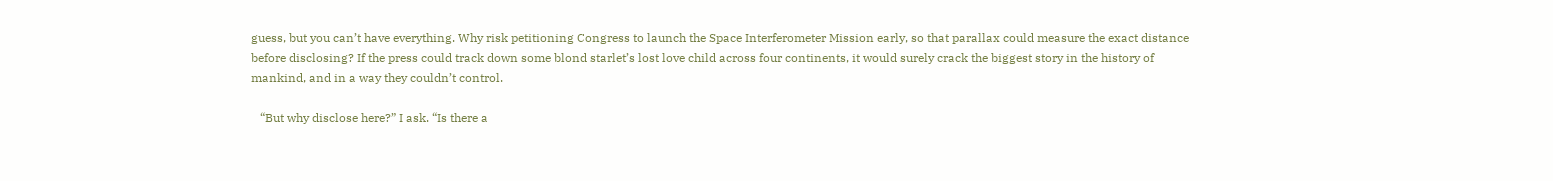guess, but you can’t have everything. Why risk petitioning Congress to launch the Space Interferometer Mission early, so that parallax could measure the exact distance before disclosing? If the press could track down some blond starlet’s lost love child across four continents, it would surely crack the biggest story in the history of mankind, and in a way they couldn’t control.

   “But why disclose here?” I ask. “Is there a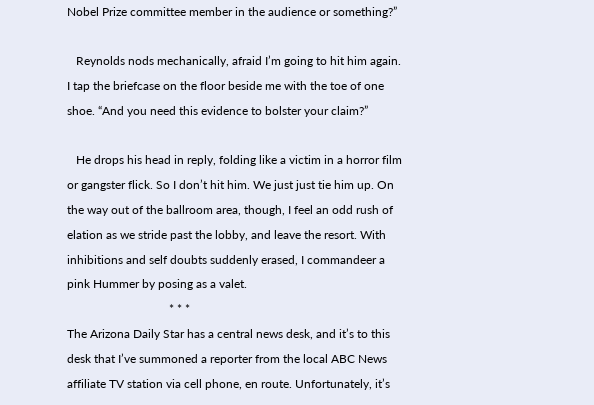Nobel Prize committee member in the audience or something?”

   Reynolds nods mechanically, afraid I’m going to hit him again. I tap the briefcase on the floor beside me with the toe of one shoe. “And you need this evidence to bolster your claim?”

   He drops his head in reply, folding like a victim in a horror film or gangster flick. So I don’t hit him. We just just tie him up. On the way out of the ballroom area, though, I feel an odd rush of elation as we stride past the lobby, and leave the resort. With inhibitions and self doubts suddenly erased, I commandeer a pink Hummer by posing as a valet.
                                  * * *
The Arizona Daily Star has a central news desk, and it’s to this desk that I’ve summoned a reporter from the local ABC News affiliate TV station via cell phone, en route. Unfortunately, it’s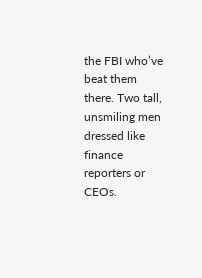the FBI who’ve beat them there. Two tall, unsmiling men dressed like finance reporters or CEOs.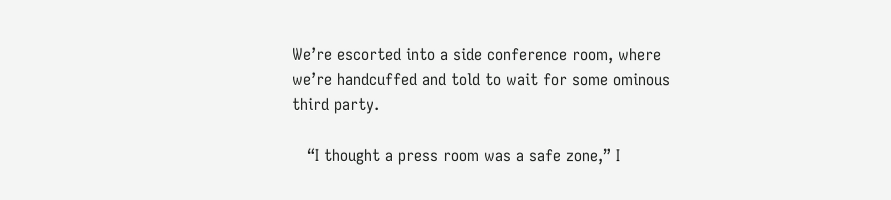We’re escorted into a side conference room, where we’re handcuffed and told to wait for some ominous third party.

   “I thought a press room was a safe zone,” I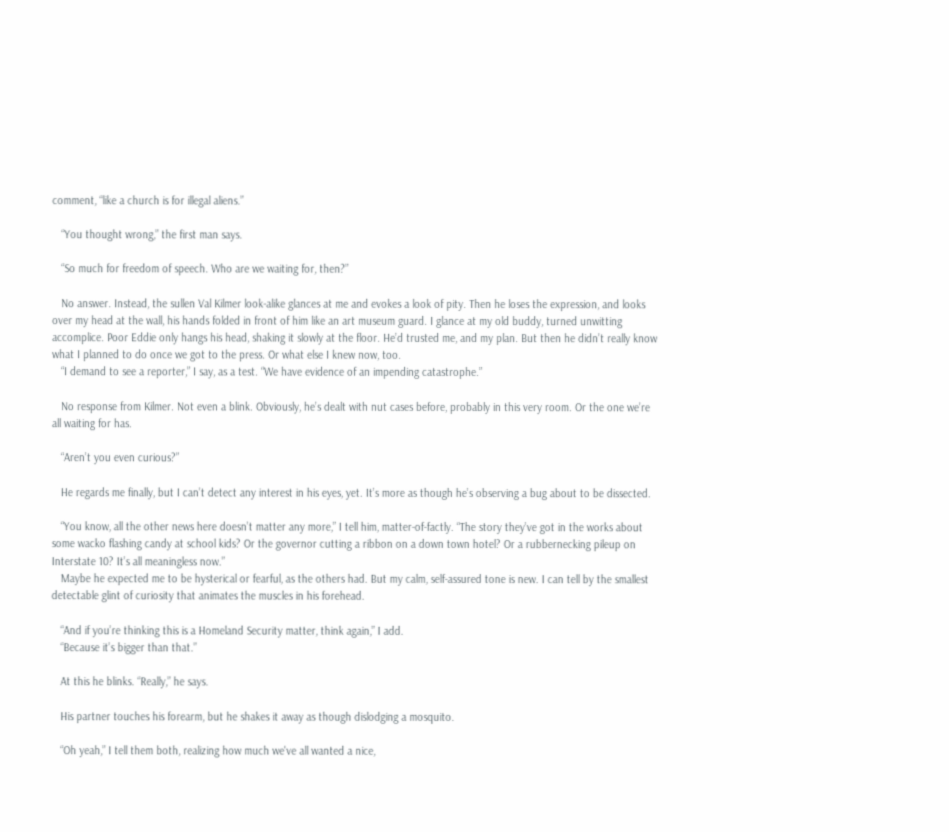comment, “like a church is for illegal aliens.”

   “You thought wrong,” the first man says.

   “So much for freedom of speech. Who are we waiting for, then?”

   No answer. Instead, the sullen Val Kilmer look-alike glances at me and evokes a look of pity. Then he loses the expression, and looks over my head at the wall, his hands folded in front of him like an art museum guard. I glance at my old buddy, turned unwitting accomplice. Poor Eddie only hangs his head, shaking it slowly at the floor. He’d trusted me, and my plan. But then he didn’t really know what I planned to do once we got to the press. Or what else I knew now, too.
   “I demand to see a reporter,” I say, as a test. “We have evidence of an impending catastrophe.”

   No response from Kilmer. Not even a blink. Obviously, he’s dealt with nut cases before, probably in this very room. Or the one we’re all waiting for has.

   “Aren’t you even curious?”

   He regards me finally, but I can’t detect any interest in his eyes, yet. It’s more as though he’s observing a bug about to be dissected.

   “You know, all the other news here doesn’t matter any more,” I tell him, matter-of-factly. “The story they’ve got in the works about some wacko flashing candy at school kids? Or the governor cutting a ribbon on a down town hotel? Or a rubbernecking pileup on Interstate 10? It’s all meaningless now.”
   Maybe he expected me to be hysterical or fearful, as the others had. But my calm, self-assured tone is new. I can tell by the smallest detectable glint of curiosity that animates the muscles in his forehead.

   “And if you’re thinking this is a Homeland Security matter, think again,” I add.
   “Because it’s bigger than that.”

   At this he blinks. “Really,” he says.

   His partner touches his forearm, but he shakes it away as though dislodging a mosquito.

   “Oh yeah,” I tell them both, realizing how much we've all wanted a nice,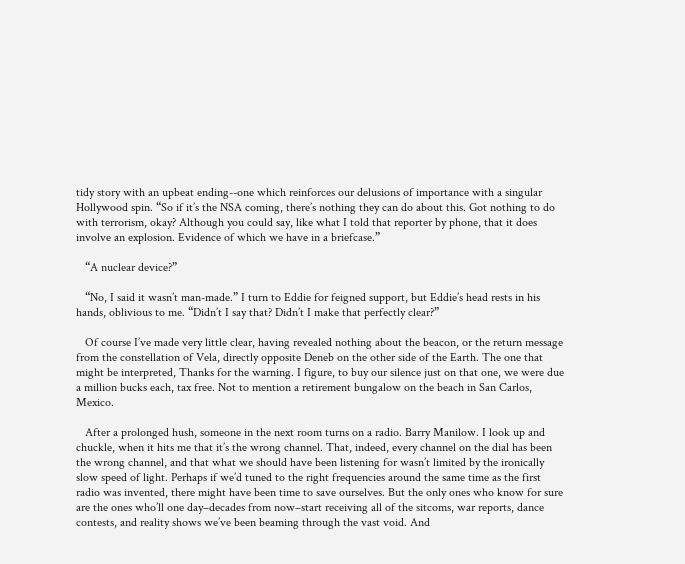tidy story with an upbeat ending--one which reinforces our delusions of importance with a singular Hollywood spin. “So if it’s the NSA coming, there’s nothing they can do about this. Got nothing to do with terrorism, okay? Although you could say, like what I told that reporter by phone, that it does involve an explosion. Evidence of which we have in a briefcase.”

   “A nuclear device?”

   “No, I said it wasn’t man-made.” I turn to Eddie for feigned support, but Eddie’s head rests in his hands, oblivious to me. “Didn’t I say that? Didn’t I make that perfectly clear?”

   Of course I’ve made very little clear, having revealed nothing about the beacon, or the return message from the constellation of Vela, directly opposite Deneb on the other side of the Earth. The one that might be interpreted, Thanks for the warning. I figure, to buy our silence just on that one, we were due a million bucks each, tax free. Not to mention a retirement bungalow on the beach in San Carlos, Mexico.

   After a prolonged hush, someone in the next room turns on a radio. Barry Manilow. I look up and chuckle, when it hits me that it’s the wrong channel. That, indeed, every channel on the dial has been the wrong channel, and that what we should have been listening for wasn’t limited by the ironically slow speed of light. Perhaps if we’d tuned to the right frequencies around the same time as the first radio was invented, there might have been time to save ourselves. But the only ones who know for sure are the ones who’ll one day–decades from now–start receiving all of the sitcoms, war reports, dance contests, and reality shows we’ve been beaming through the vast void. And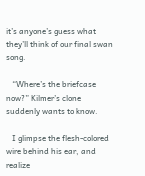it’s anyone’s guess what they’ll think of our final swan song.

   “Where’s the briefcase now?” Kilmer’s clone suddenly wants to know.

   I glimpse the flesh-colored wire behind his ear, and realize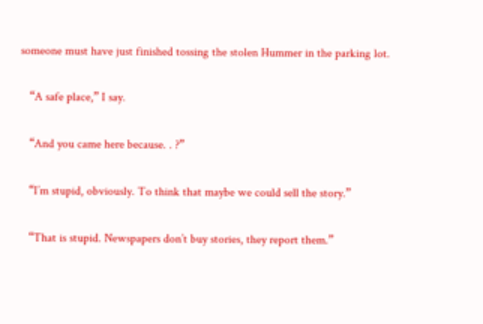someone must have just finished tossing the stolen Hummer in the parking lot.

   “A safe place,” I say.

   “And you came here because. . ?”

   “I’m stupid, obviously. To think that maybe we could sell the story.”

   “That is stupid. Newspapers don’t buy stories, they report them.”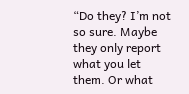“Do they? I’m not so sure. Maybe they only report what you let them. Or what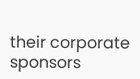their corporate sponsors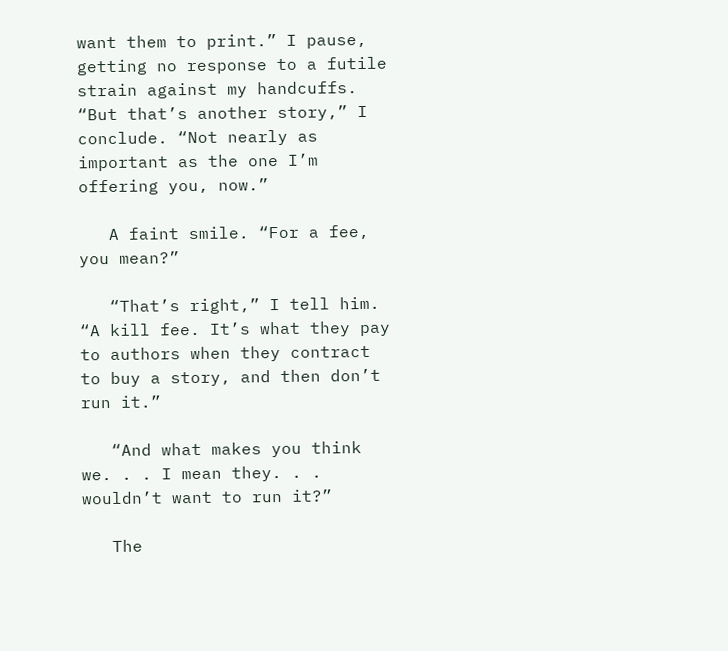want them to print.” I pause, getting no response to a futile strain against my handcuffs. “But that’s another story,” I conclude. “Not nearly as important as the one I’m offering you, now.”

   A faint smile. “For a fee, you mean?”

   “That’s right,” I tell him. “A kill fee. It’s what they pay to authors when they contract to buy a story, and then don’t run it.”

   “And what makes you think we. . . I mean they. . . wouldn’t want to run it?”

   The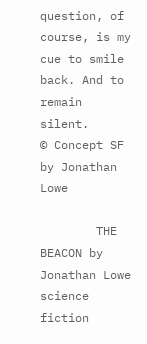question, of course, is my cue to smile back. And to remain silent.
© Concept SF by Jonathan Lowe

        THE BEACON by Jonathan Lowe
science fiction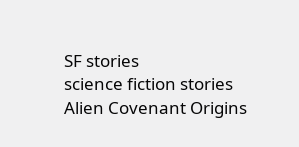SF stories
science fiction stories
Alien Covenant Origins